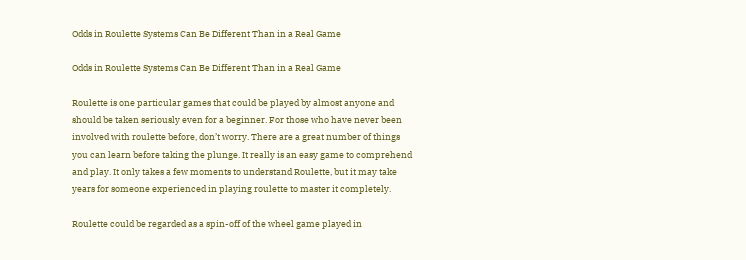Odds in Roulette Systems Can Be Different Than in a Real Game

Odds in Roulette Systems Can Be Different Than in a Real Game

Roulette is one particular games that could be played by almost anyone and should be taken seriously even for a beginner. For those who have never been involved with roulette before, don’t worry. There are a great number of things you can learn before taking the plunge. It really is an easy game to comprehend and play. It only takes a few moments to understand Roulette, but it may take years for someone experienced in playing roulette to master it completely.

Roulette could be regarded as a spin-off of the wheel game played in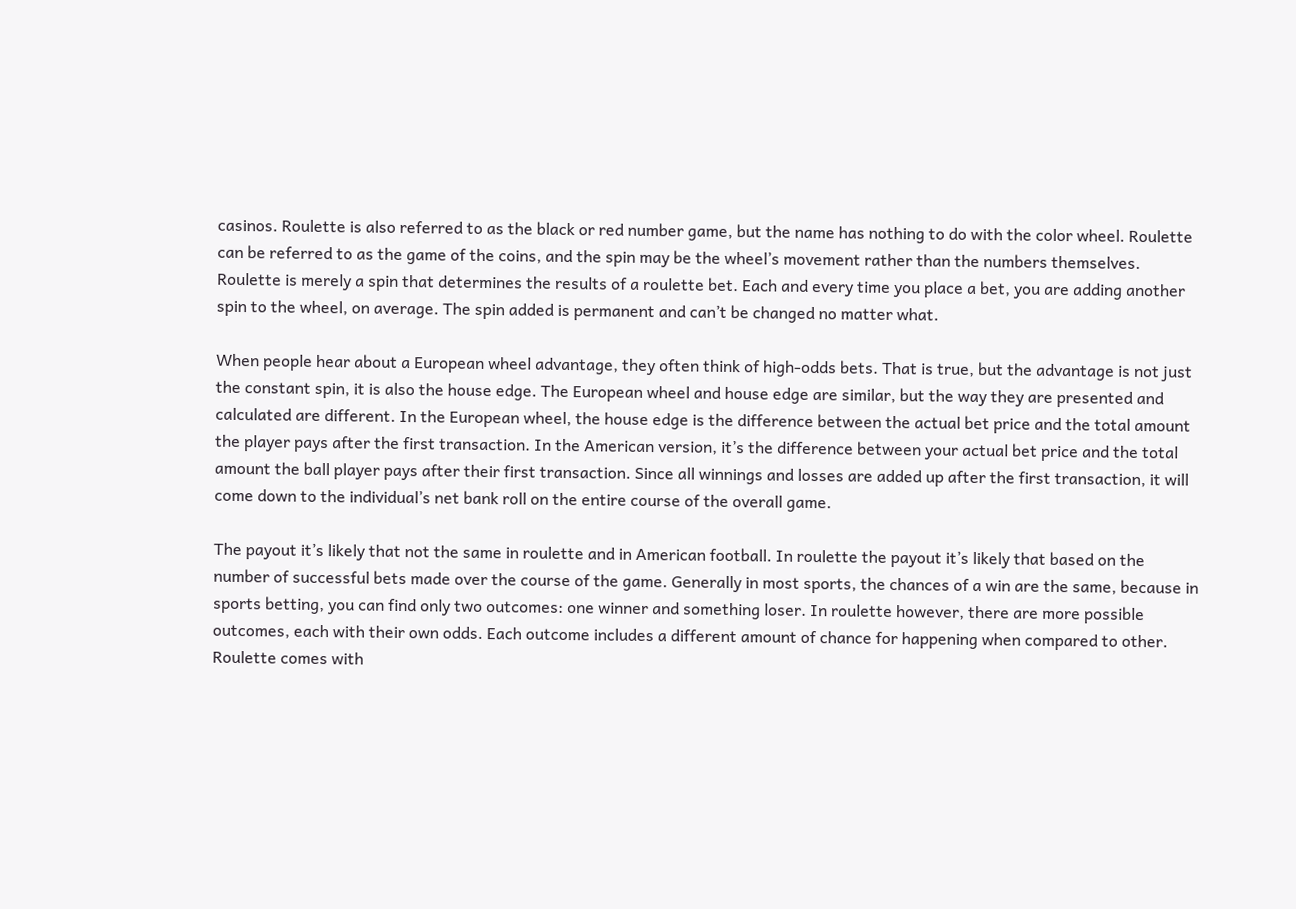casinos. Roulette is also referred to as the black or red number game, but the name has nothing to do with the color wheel. Roulette can be referred to as the game of the coins, and the spin may be the wheel’s movement rather than the numbers themselves. Roulette is merely a spin that determines the results of a roulette bet. Each and every time you place a bet, you are adding another spin to the wheel, on average. The spin added is permanent and can’t be changed no matter what.

When people hear about a European wheel advantage, they often think of high-odds bets. That is true, but the advantage is not just the constant spin, it is also the house edge. The European wheel and house edge are similar, but the way they are presented and calculated are different. In the European wheel, the house edge is the difference between the actual bet price and the total amount the player pays after the first transaction. In the American version, it’s the difference between your actual bet price and the total amount the ball player pays after their first transaction. Since all winnings and losses are added up after the first transaction, it will come down to the individual’s net bank roll on the entire course of the overall game.

The payout it’s likely that not the same in roulette and in American football. In roulette the payout it’s likely that based on the number of successful bets made over the course of the game. Generally in most sports, the chances of a win are the same, because in sports betting, you can find only two outcomes: one winner and something loser. In roulette however, there are more possible outcomes, each with their own odds. Each outcome includes a different amount of chance for happening when compared to other. Roulette comes with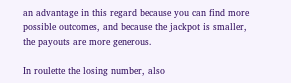an advantage in this regard because you can find more possible outcomes, and because the jackpot is smaller, the payouts are more generous.

In roulette the losing number, also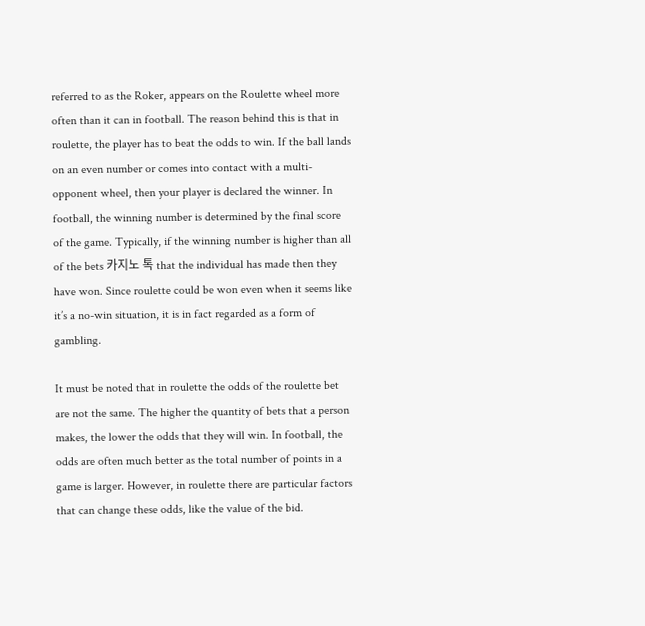referred to as the Roker, appears on the Roulette wheel more often than it can in football. The reason behind this is that in roulette, the player has to beat the odds to win. If the ball lands on an even number or comes into contact with a multi-opponent wheel, then your player is declared the winner. In football, the winning number is determined by the final score of the game. Typically, if the winning number is higher than all of the bets 카지노 톡 that the individual has made then they have won. Since roulette could be won even when it seems like it’s a no-win situation, it is in fact regarded as a form of gambling.

It must be noted that in roulette the odds of the roulette bet are not the same. The higher the quantity of bets that a person makes, the lower the odds that they will win. In football, the odds are often much better as the total number of points in a game is larger. However, in roulette there are particular factors that can change these odds, like the value of the bid.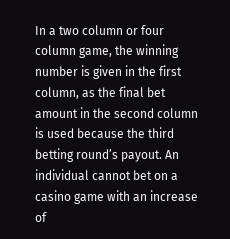In a two column or four column game, the winning number is given in the first column, as the final bet amount in the second column is used because the third betting round’s payout. An individual cannot bet on a casino game with an increase of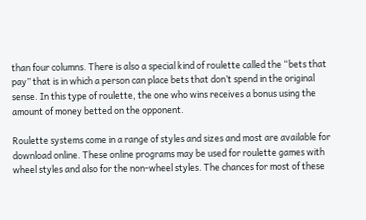than four columns. There is also a special kind of roulette called the “bets that pay” that is in which a person can place bets that don’t spend in the original sense. In this type of roulette, the one who wins receives a bonus using the amount of money betted on the opponent.

Roulette systems come in a range of styles and sizes and most are available for download online. These online programs may be used for roulette games with wheel styles and also for the non-wheel styles. The chances for most of these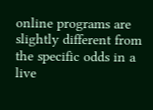online programs are slightly different from the specific odds in a live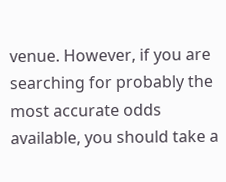venue. However, if you are searching for probably the most accurate odds available, you should take a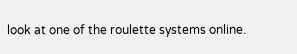look at one of the roulette systems online.